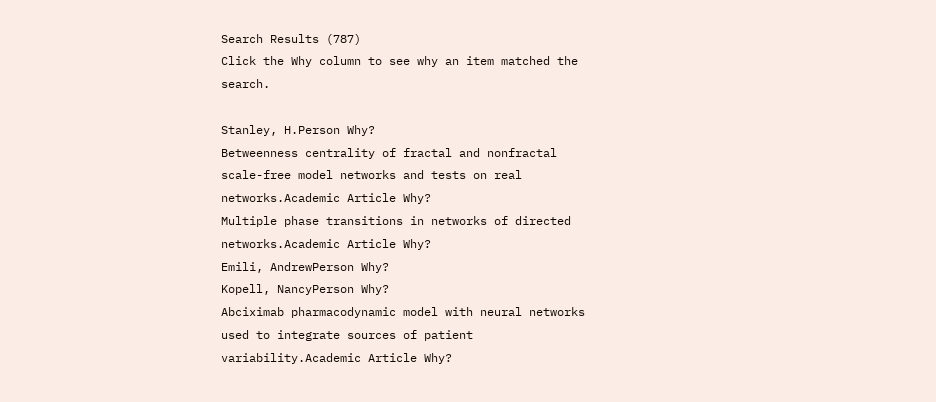Search Results (787)
Click the Why column to see why an item matched the search.

Stanley, H.Person Why?
Betweenness centrality of fractal and nonfractal scale-free model networks and tests on real networks.Academic Article Why?
Multiple phase transitions in networks of directed networks.Academic Article Why?
Emili, AndrewPerson Why?
Kopell, NancyPerson Why?
Abciximab pharmacodynamic model with neural networks used to integrate sources of patient variability.Academic Article Why?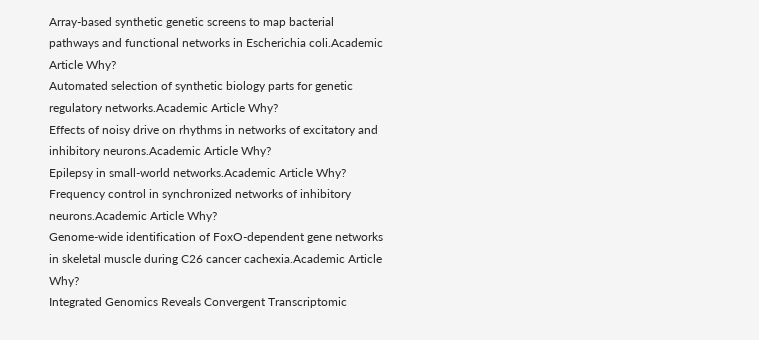Array-based synthetic genetic screens to map bacterial pathways and functional networks in Escherichia coli.Academic Article Why?
Automated selection of synthetic biology parts for genetic regulatory networks.Academic Article Why?
Effects of noisy drive on rhythms in networks of excitatory and inhibitory neurons.Academic Article Why?
Epilepsy in small-world networks.Academic Article Why?
Frequency control in synchronized networks of inhibitory neurons.Academic Article Why?
Genome-wide identification of FoxO-dependent gene networks in skeletal muscle during C26 cancer cachexia.Academic Article Why?
Integrated Genomics Reveals Convergent Transcriptomic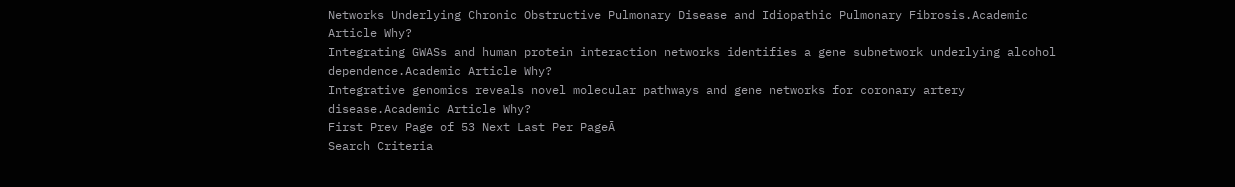Networks Underlying Chronic Obstructive Pulmonary Disease and Idiopathic Pulmonary Fibrosis.Academic Article Why?
Integrating GWASs and human protein interaction networks identifies a gene subnetwork underlying alcohol dependence.Academic Article Why?
Integrative genomics reveals novel molecular pathways and gene networks for coronary artery disease.Academic Article Why?
First Prev Page of 53 Next Last Per PageĀ
Search Criteria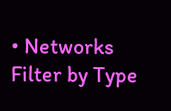• Networks
Filter by Type